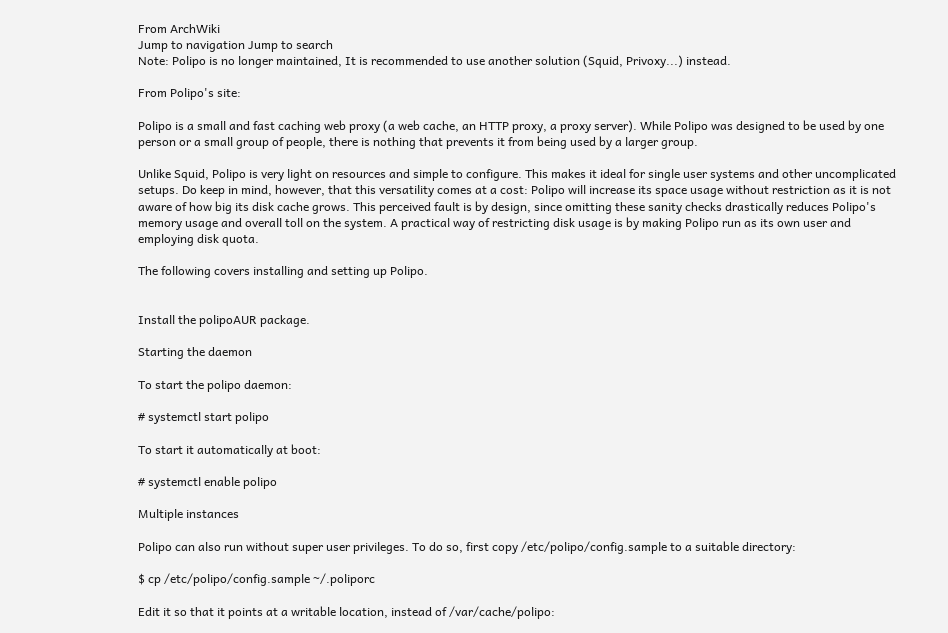From ArchWiki
Jump to navigation Jump to search
Note: Polipo is no longer maintained, It is recommended to use another solution (Squid, Privoxy...) instead.

From Polipo's site:

Polipo is a small and fast caching web proxy (a web cache, an HTTP proxy, a proxy server). While Polipo was designed to be used by one person or a small group of people, there is nothing that prevents it from being used by a larger group.

Unlike Squid, Polipo is very light on resources and simple to configure. This makes it ideal for single user systems and other uncomplicated setups. Do keep in mind, however, that this versatility comes at a cost: Polipo will increase its space usage without restriction as it is not aware of how big its disk cache grows. This perceived fault is by design, since omitting these sanity checks drastically reduces Polipo's memory usage and overall toll on the system. A practical way of restricting disk usage is by making Polipo run as its own user and employing disk quota.

The following covers installing and setting up Polipo.


Install the polipoAUR package.

Starting the daemon

To start the polipo daemon:

# systemctl start polipo

To start it automatically at boot:

# systemctl enable polipo

Multiple instances

Polipo can also run without super user privileges. To do so, first copy /etc/polipo/config.sample to a suitable directory:

$ cp /etc/polipo/config.sample ~/.poliporc

Edit it so that it points at a writable location, instead of /var/cache/polipo: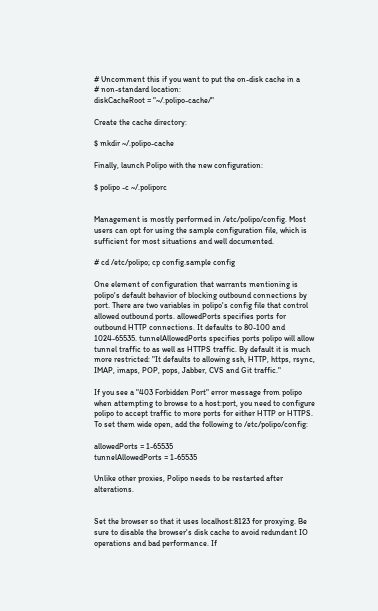# Uncomment this if you want to put the on-disk cache in a
# non-standard location:
diskCacheRoot = "~/.polipo-cache/"

Create the cache directory:

$ mkdir ~/.polipo-cache

Finally, launch Polipo with the new configuration:

$ polipo -c ~/.poliporc


Management is mostly performed in /etc/polipo/config. Most users can opt for using the sample configuration file, which is sufficient for most situations and well documented.

# cd /etc/polipo; cp config.sample config

One element of configuration that warrants mentioning is polipo's default behavior of blocking outbound connections by port. There are two variables in polipo's config file that control allowed outbound ports. allowedPorts specifies ports for outbound HTTP connections. It defaults to 80-100 and 1024-65535. tunnelAllowedPorts specifies ports polipo will allow tunnel traffic to as well as HTTPS traffic. By default it is much more restricted: "It defaults to allowing ssh, HTTP, https, rsync, IMAP, imaps, POP, pops, Jabber, CVS and Git traffic."

If you see a "403 Forbidden Port" error message from polipo when attempting to browse to a host:port, you need to configure polipo to accept traffic to more ports for either HTTP or HTTPS. To set them wide open, add the following to /etc/polipo/config:

allowedPorts = 1-65535
tunnelAllowedPorts = 1-65535

Unlike other proxies, Polipo needs to be restarted after alterations.


Set the browser so that it uses localhost:8123 for proxying. Be sure to disable the browser's disk cache to avoid redundant IO operations and bad performance. If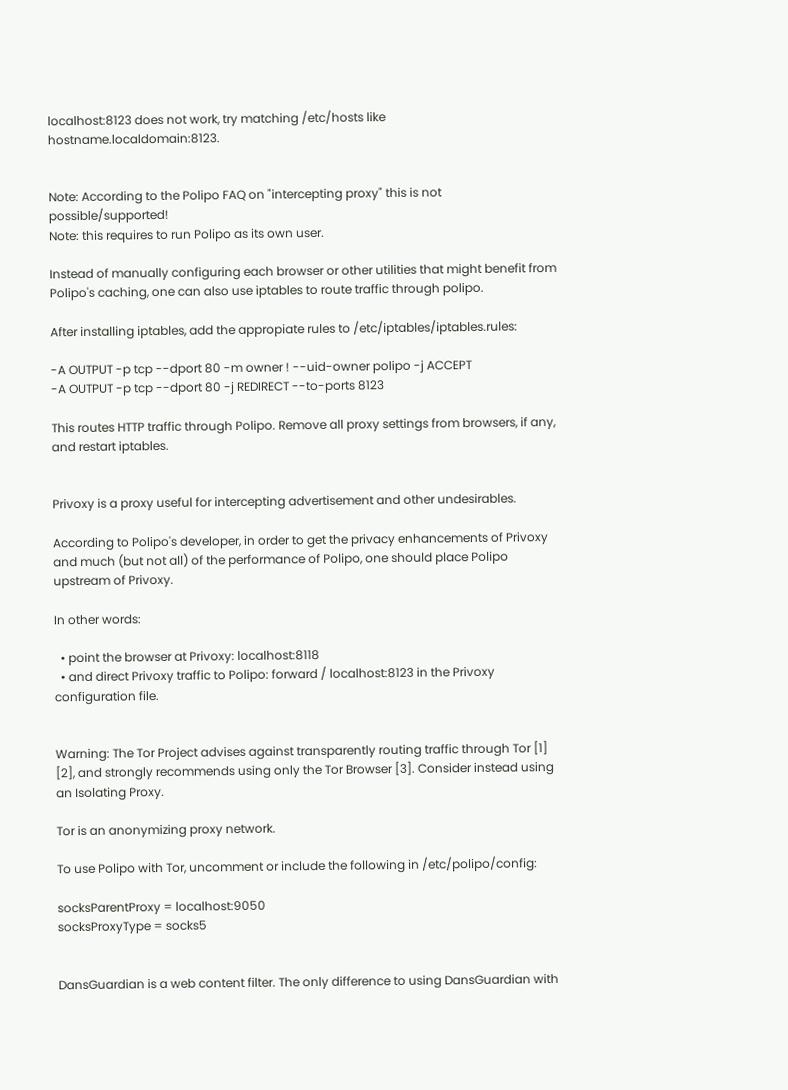localhost:8123 does not work, try matching /etc/hosts like hostname.localdomain:8123.


Note: According to the Polipo FAQ on "intercepting proxy" this is not possible/supported!
Note: this requires to run Polipo as its own user.

Instead of manually configuring each browser or other utilities that might benefit from Polipo's caching, one can also use iptables to route traffic through polipo.

After installing iptables, add the appropiate rules to /etc/iptables/iptables.rules:

-A OUTPUT -p tcp --dport 80 -m owner ! --uid-owner polipo -j ACCEPT
-A OUTPUT -p tcp --dport 80 -j REDIRECT --to-ports 8123

This routes HTTP traffic through Polipo. Remove all proxy settings from browsers, if any, and restart iptables.


Privoxy is a proxy useful for intercepting advertisement and other undesirables.

According to Polipo's developer, in order to get the privacy enhancements of Privoxy and much (but not all) of the performance of Polipo, one should place Polipo upstream of Privoxy.

In other words:

  • point the browser at Privoxy: localhost:8118
  • and direct Privoxy traffic to Polipo: forward / localhost:8123 in the Privoxy configuration file.


Warning: The Tor Project advises against transparently routing traffic through Tor [1] [2], and strongly recommends using only the Tor Browser [3]. Consider instead using an Isolating Proxy.

Tor is an anonymizing proxy network.

To use Polipo with Tor, uncomment or include the following in /etc/polipo/config:

socksParentProxy = localhost:9050
socksProxyType = socks5


DansGuardian is a web content filter. The only difference to using DansGuardian with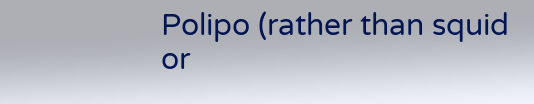Polipo (rather than squid or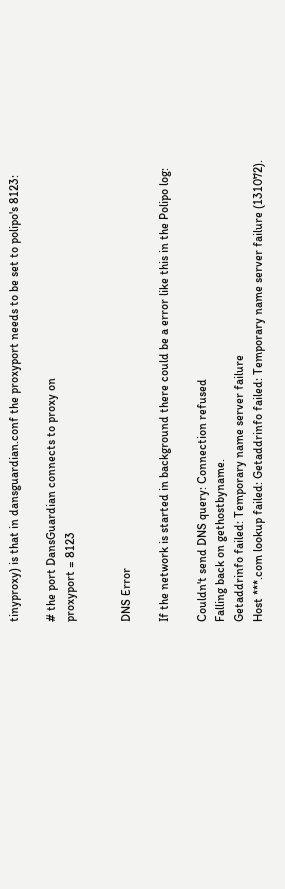tinyproxy) is that in dansguardian.conf the proxyport needs to be set to polipo's 8123:

# the port DansGuardian connects to proxy on
proxyport = 8123


DNS Error

If the network is started in background there could be a error like this in the Polipo log:

Couldn't send DNS query: Connection refused
Falling back on gethostbyname.
Getaddrinfo failed: Temporary name server failure
Host ***.com lookup failed: Getaddrinfo failed: Temporary name server failure (131072).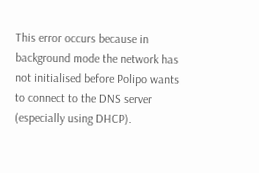This error occurs because in background mode the network has not initialised before Polipo wants to connect to the DNS server (especially using DHCP).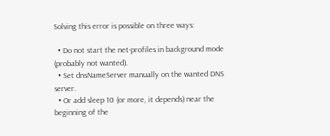Solving this error is possible on three ways:

  • Do not start the net-profiles in background mode (probably not wanted).
  • Set dnsNameServer manually on the wanted DNS server.
  • Or add sleep 10 (or more, it depends) near the beginning of the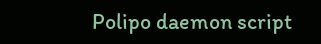Polipo daemon script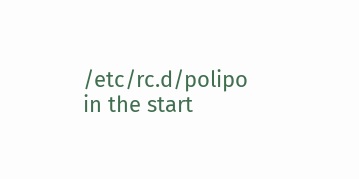/etc/rc.d/polipo in the start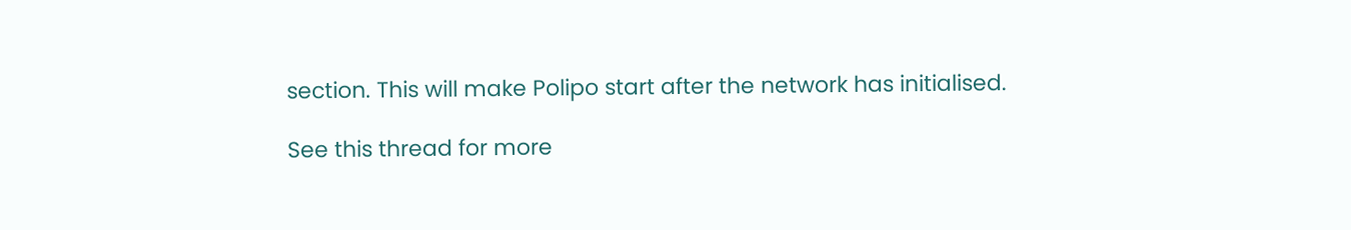section. This will make Polipo start after the network has initialised.

See this thread for more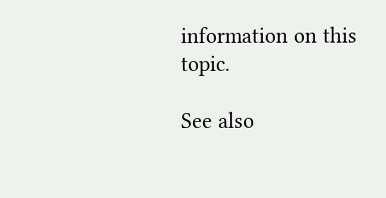information on this topic.

See also